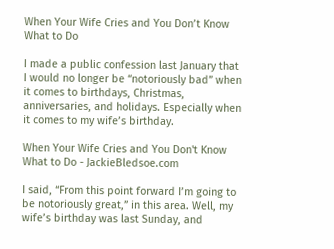When Your Wife Cries and You Don’t Know What to Do

I made a public confession last January that I would no longer be “notoriously bad” when it comes to birthdays, Christmas, anniversaries, and holidays. Especially when it comes to my wife’s birthday.

When Your Wife Cries and You Don't Know What to Do - JackieBledsoe.com

I said, “From this point forward I’m going to be notoriously great,” in this area. Well, my wife’s birthday was last Sunday, and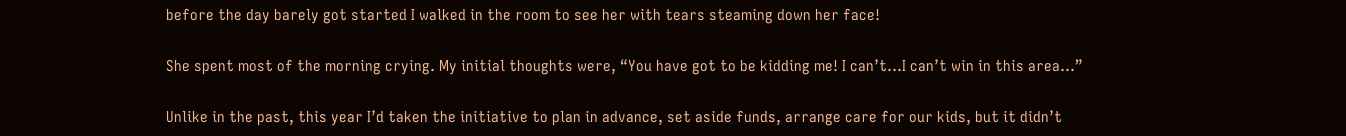before the day barely got started I walked in the room to see her with tears steaming down her face!

She spent most of the morning crying. My initial thoughts were, “You have got to be kidding me! I can’t…I can’t win in this area…”

Unlike in the past, this year I’d taken the initiative to plan in advance, set aside funds, arrange care for our kids, but it didn’t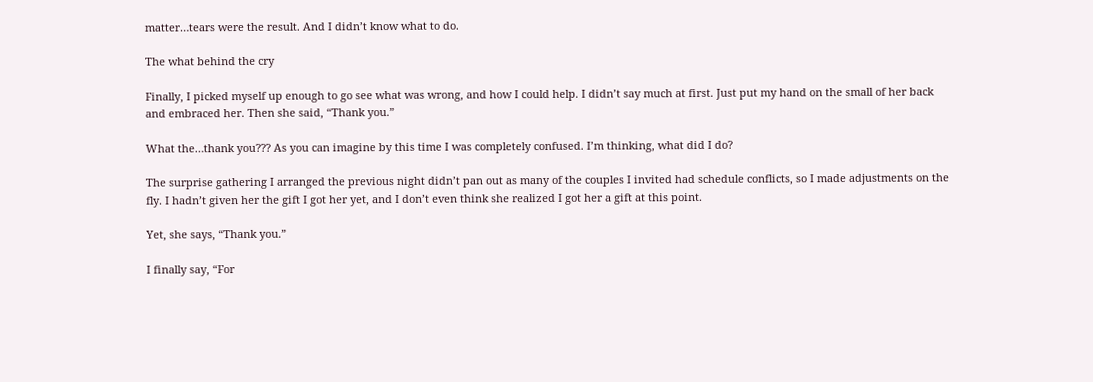matter…tears were the result. And I didn’t know what to do.

The what behind the cry

Finally, I picked myself up enough to go see what was wrong, and how I could help. I didn’t say much at first. Just put my hand on the small of her back and embraced her. Then she said, “Thank you.”

What the…thank you??? As you can imagine by this time I was completely confused. I’m thinking, what did I do?

The surprise gathering I arranged the previous night didn’t pan out as many of the couples I invited had schedule conflicts, so I made adjustments on the fly. I hadn’t given her the gift I got her yet, and I don’t even think she realized I got her a gift at this point.

Yet, she says, “Thank you.”

I finally say, “For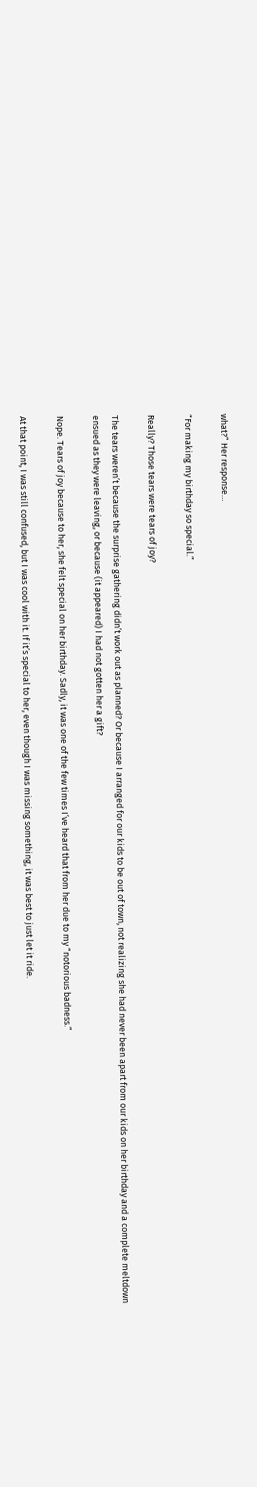what?” Her response…

“For making my birthday so special.”

Really? Those tears were tears of joy?

The tears weren’t because the surprise gathering didn’t work out as planned? Or because I arranged for our kids to be out of town, not realizing she had never been apart from our kids on her birthday and a complete meltdown ensued as they were leaving, or because (it appeared) I had not gotten her a gift?

Nope. Tears of joy because to her, she felt special on her birthday. Sadly, it was one of the few times I’ve heard that from her due to my “notorious badness.”

At that point, I was still confused, but I was cool with it. If it’s special to her, even though I was missing something, it was best to just let it ride.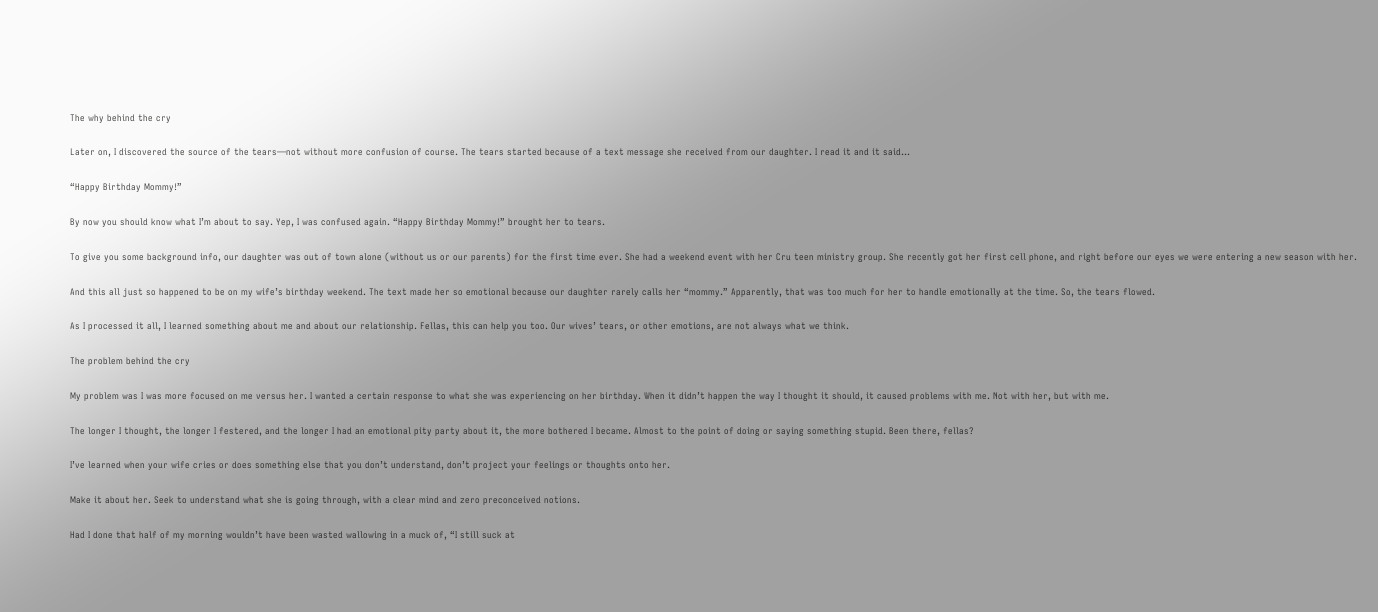The why behind the cry

Later on, I discovered the source of the tears—not without more confusion of course. The tears started because of a text message she received from our daughter. I read it and it said…

“Happy Birthday Mommy!”

By now you should know what I’m about to say. Yep, I was confused again. “Happy Birthday Mommy!” brought her to tears.

To give you some background info, our daughter was out of town alone (without us or our parents) for the first time ever. She had a weekend event with her Cru teen ministry group. She recently got her first cell phone, and right before our eyes we were entering a new season with her.

And this all just so happened to be on my wife’s birthday weekend. The text made her so emotional because our daughter rarely calls her “mommy.” Apparently, that was too much for her to handle emotionally at the time. So, the tears flowed.

As I processed it all, I learned something about me and about our relationship. Fellas, this can help you too. Our wives’ tears, or other emotions, are not always what we think.

The problem behind the cry

My problem was I was more focused on me versus her. I wanted a certain response to what she was experiencing on her birthday. When it didn’t happen the way I thought it should, it caused problems with me. Not with her, but with me.

The longer I thought, the longer I festered, and the longer I had an emotional pity party about it, the more bothered I became. Almost to the point of doing or saying something stupid. Been there, fellas?

I’ve learned when your wife cries or does something else that you don’t understand, don’t project your feelings or thoughts onto her.

Make it about her. Seek to understand what she is going through, with a clear mind and zero preconceived notions.

Had I done that half of my morning wouldn’t have been wasted wallowing in a muck of, “I still suck at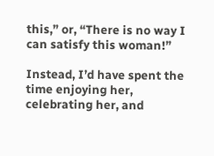this,” or, “There is no way I can satisfy this woman!”

Instead, I’d have spent the time enjoying her, celebrating her, and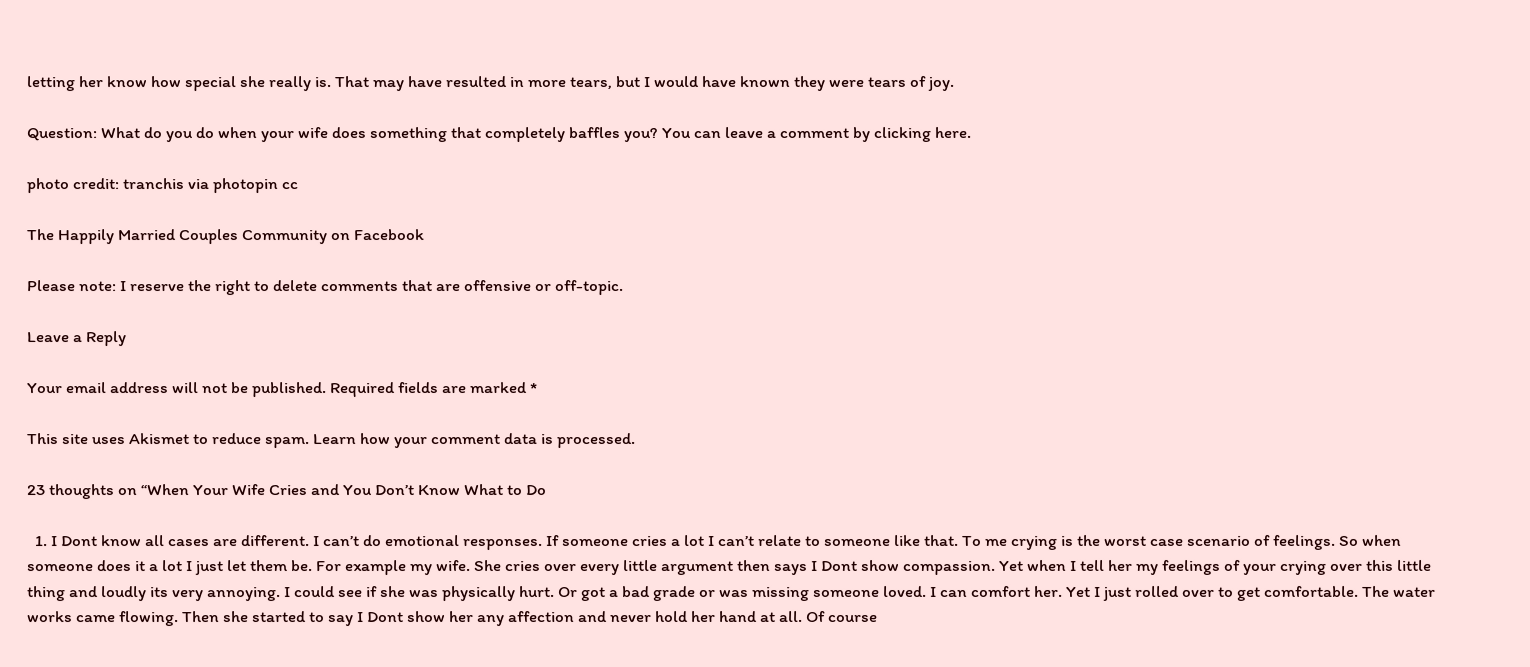letting her know how special she really is. That may have resulted in more tears, but I would have known they were tears of joy.

Question: What do you do when your wife does something that completely baffles you? You can leave a comment by clicking here.

photo credit: tranchis via photopin cc

The Happily Married Couples Community on Facebook

Please note: I reserve the right to delete comments that are offensive or off-topic.

Leave a Reply

Your email address will not be published. Required fields are marked *

This site uses Akismet to reduce spam. Learn how your comment data is processed.

23 thoughts on “When Your Wife Cries and You Don’t Know What to Do

  1. I Dont know all cases are different. I can’t do emotional responses. If someone cries a lot I can’t relate to someone like that. To me crying is the worst case scenario of feelings. So when someone does it a lot I just let them be. For example my wife. She cries over every little argument then says I Dont show compassion. Yet when I tell her my feelings of your crying over this little thing and loudly its very annoying. I could see if she was physically hurt. Or got a bad grade or was missing someone loved. I can comfort her. Yet I just rolled over to get comfortable. The water works came flowing. Then she started to say I Dont show her any affection and never hold her hand at all. Of course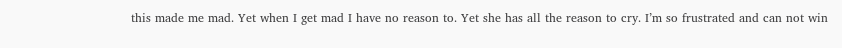this made me mad. Yet when I get mad I have no reason to. Yet she has all the reason to cry. I’m so frustrated and can not win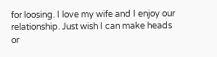for loosing. I love my wife and I enjoy our relationship. Just wish I can make heads or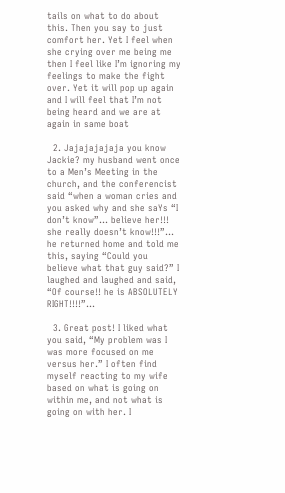tails on what to do about this. Then you say to just comfort her. Yet I feel when she crying over me being me then I feel like I’m ignoring my feelings to make the fight over. Yet it will pop up again and I will feel that I’m not being heard and we are at again in same boat

  2. Jajajajajaja you know Jackie? my husband went once to a Men’s Meeting in the church, and the conferencist said “when a woman cries and you asked why and she saYs “I don’t know”… believe her!!! she really doesn’t know!!!”… he returned home and told me this, saying “Could you believe what that guy said?” I laughed and laughed and said, “Of course!! he is ABSOLUTELY RIGHT!!!!”…

  3. Great post! I liked what you said, “My problem was I was more focused on me versus her.” I often find myself reacting to my wife based on what is going on within me, and not what is going on with her. I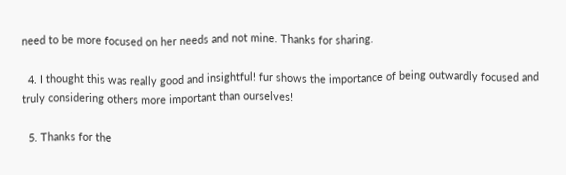need to be more focused on her needs and not mine. Thanks for sharing.

  4. I thought this was really good and insightful! fur shows the importance of being outwardly focused and truly considering others more important than ourselves!

  5. Thanks for the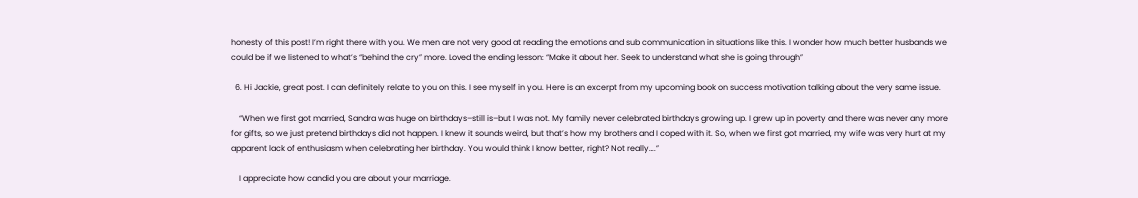honesty of this post! I’m right there with you. We men are not very good at reading the emotions and sub communication in situations like this. I wonder how much better husbands we could be if we listened to what’s “behind the cry” more. Loved the ending lesson: “Make it about her. Seek to understand what she is going through”

  6. Hi Jackie, great post. I can definitely relate to you on this. I see myself in you. Here is an excerpt from my upcoming book on success motivation talking about the very same issue.

    “When we first got married, Sandra was huge on birthdays–still is–but I was not. My family never celebrated birthdays growing up. I grew up in poverty and there was never any more for gifts, so we just pretend birthdays did not happen. I knew it sounds weird, but that’s how my brothers and I coped with it. So, when we first got married, my wife was very hurt at my apparent lack of enthusiasm when celebrating her birthday. You would think I know better, right? Not really….”

    I appreciate how candid you are about your marriage.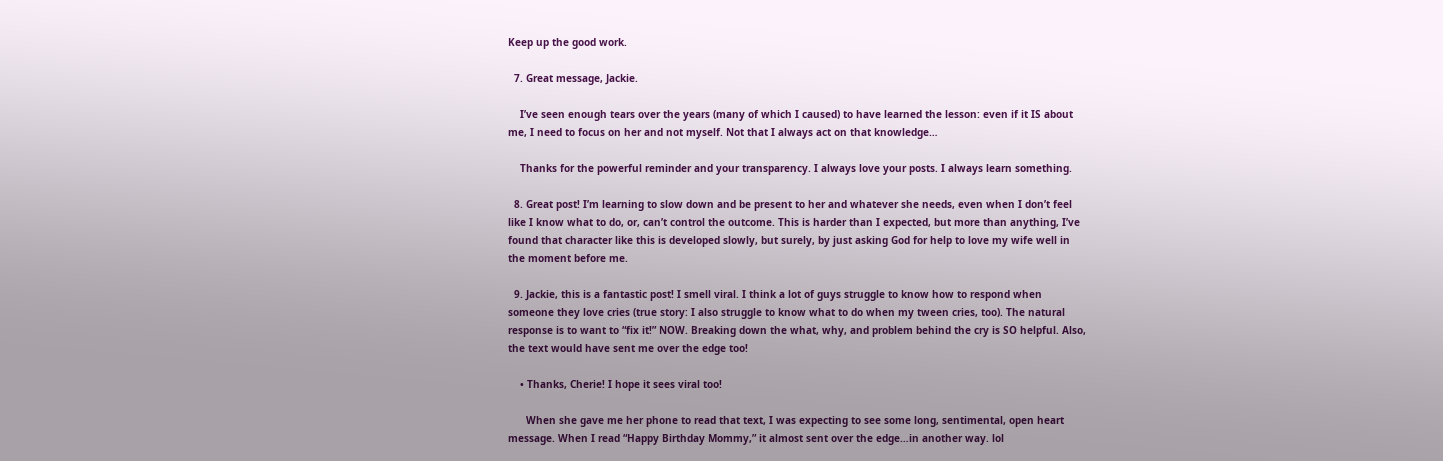Keep up the good work.

  7. Great message, Jackie.

    I’ve seen enough tears over the years (many of which I caused) to have learned the lesson: even if it IS about me, I need to focus on her and not myself. Not that I always act on that knowledge…

    Thanks for the powerful reminder and your transparency. I always love your posts. I always learn something.

  8. Great post! I’m learning to slow down and be present to her and whatever she needs, even when I don’t feel like I know what to do, or, can’t control the outcome. This is harder than I expected, but more than anything, I’ve found that character like this is developed slowly, but surely, by just asking God for help to love my wife well in the moment before me.

  9. Jackie, this is a fantastic post! I smell viral. I think a lot of guys struggle to know how to respond when someone they love cries (true story: I also struggle to know what to do when my tween cries, too). The natural response is to want to “fix it!” NOW. Breaking down the what, why, and problem behind the cry is SO helpful. Also, the text would have sent me over the edge too!

    • Thanks, Cherie! I hope it sees viral too!

      When she gave me her phone to read that text, I was expecting to see some long, sentimental, open heart message. When I read “Happy Birthday Mommy,” it almost sent over the edge…in another way. lol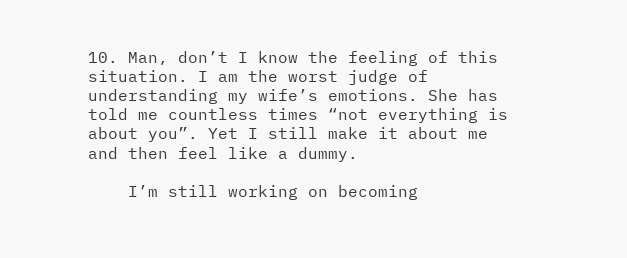10. Man, don’t I know the feeling of this situation. I am the worst judge of understanding my wife’s emotions. She has told me countless times “not everything is about you”. Yet I still make it about me and then feel like a dummy.

    I’m still working on becoming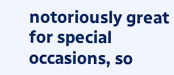notoriously great for special occasions, so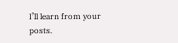I’ll learn from your posts.